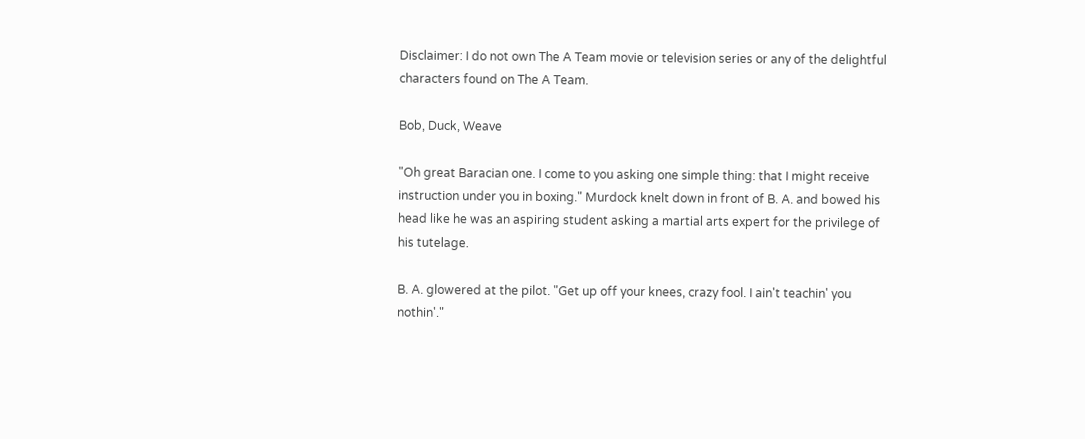Disclaimer: I do not own The A Team movie or television series or any of the delightful characters found on The A Team.

Bob, Duck, Weave

"Oh great Baracian one. I come to you asking one simple thing: that I might receive instruction under you in boxing." Murdock knelt down in front of B. A. and bowed his head like he was an aspiring student asking a martial arts expert for the privilege of his tutelage.

B. A. glowered at the pilot. "Get up off your knees, crazy fool. I ain't teachin' you nothin'."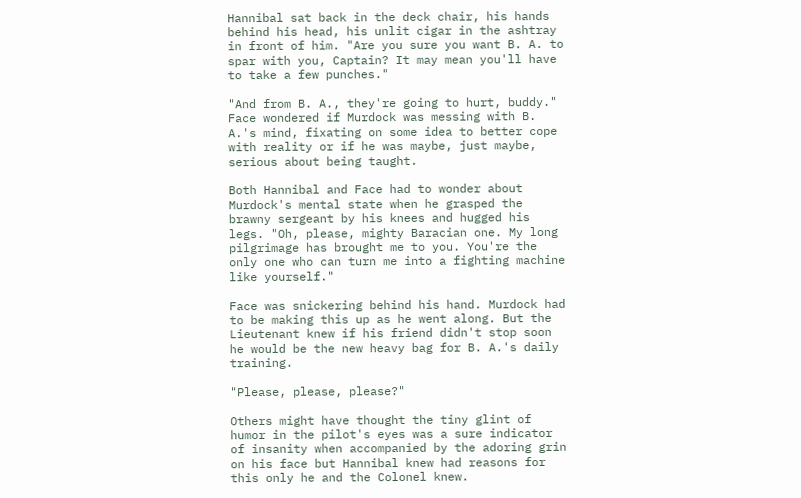Hannibal sat back in the deck chair, his hands behind his head, his unlit cigar in the ashtray in front of him. "Are you sure you want B. A. to spar with you, Captain? It may mean you'll have to take a few punches."

"And from B. A., they're going to hurt, buddy." Face wondered if Murdock was messing with B. A.'s mind, fixating on some idea to better cope with reality or if he was maybe, just maybe, serious about being taught.

Both Hannibal and Face had to wonder about Murdock's mental state when he grasped the brawny sergeant by his knees and hugged his legs. "Oh, please, mighty Baracian one. My long pilgrimage has brought me to you. You're the only one who can turn me into a fighting machine like yourself."

Face was snickering behind his hand. Murdock had to be making this up as he went along. But the Lieutenant knew if his friend didn't stop soon he would be the new heavy bag for B. A.'s daily training.

"Please, please, please?"

Others might have thought the tiny glint of humor in the pilot's eyes was a sure indicator of insanity when accompanied by the adoring grin on his face but Hannibal knew had reasons for this only he and the Colonel knew.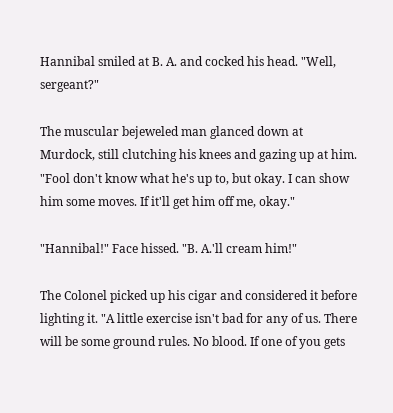Hannibal smiled at B. A. and cocked his head. "Well, sergeant?"

The muscular bejeweled man glanced down at Murdock, still clutching his knees and gazing up at him. "Fool don't know what he's up to, but okay. I can show him some moves. If it'll get him off me, okay."

"Hannibal!" Face hissed. "B. A.'ll cream him!"

The Colonel picked up his cigar and considered it before lighting it. "A little exercise isn't bad for any of us. There will be some ground rules. No blood. If one of you gets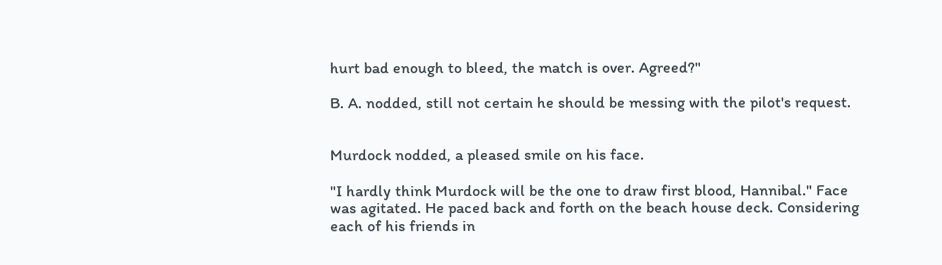hurt bad enough to bleed, the match is over. Agreed?"

B. A. nodded, still not certain he should be messing with the pilot's request.


Murdock nodded, a pleased smile on his face.

"I hardly think Murdock will be the one to draw first blood, Hannibal." Face was agitated. He paced back and forth on the beach house deck. Considering each of his friends in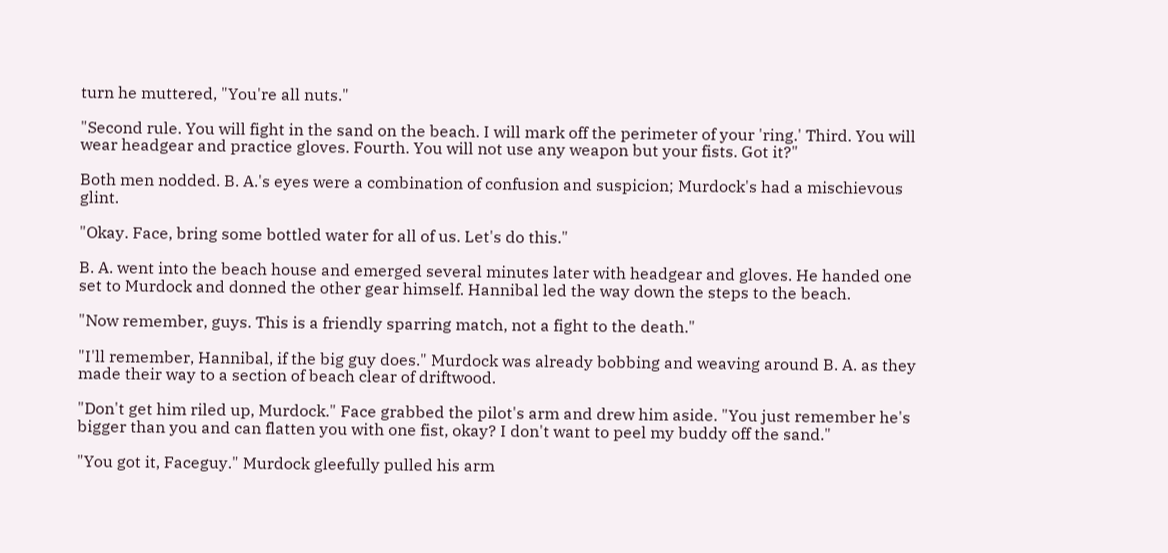turn he muttered, "You're all nuts."

"Second rule. You will fight in the sand on the beach. I will mark off the perimeter of your 'ring.' Third. You will wear headgear and practice gloves. Fourth. You will not use any weapon but your fists. Got it?"

Both men nodded. B. A.'s eyes were a combination of confusion and suspicion; Murdock's had a mischievous glint.

"Okay. Face, bring some bottled water for all of us. Let's do this."

B. A. went into the beach house and emerged several minutes later with headgear and gloves. He handed one set to Murdock and donned the other gear himself. Hannibal led the way down the steps to the beach.

"Now remember, guys. This is a friendly sparring match, not a fight to the death."

"I'll remember, Hannibal, if the big guy does." Murdock was already bobbing and weaving around B. A. as they made their way to a section of beach clear of driftwood.

"Don't get him riled up, Murdock." Face grabbed the pilot's arm and drew him aside. "You just remember he's bigger than you and can flatten you with one fist, okay? I don't want to peel my buddy off the sand."

"You got it, Faceguy." Murdock gleefully pulled his arm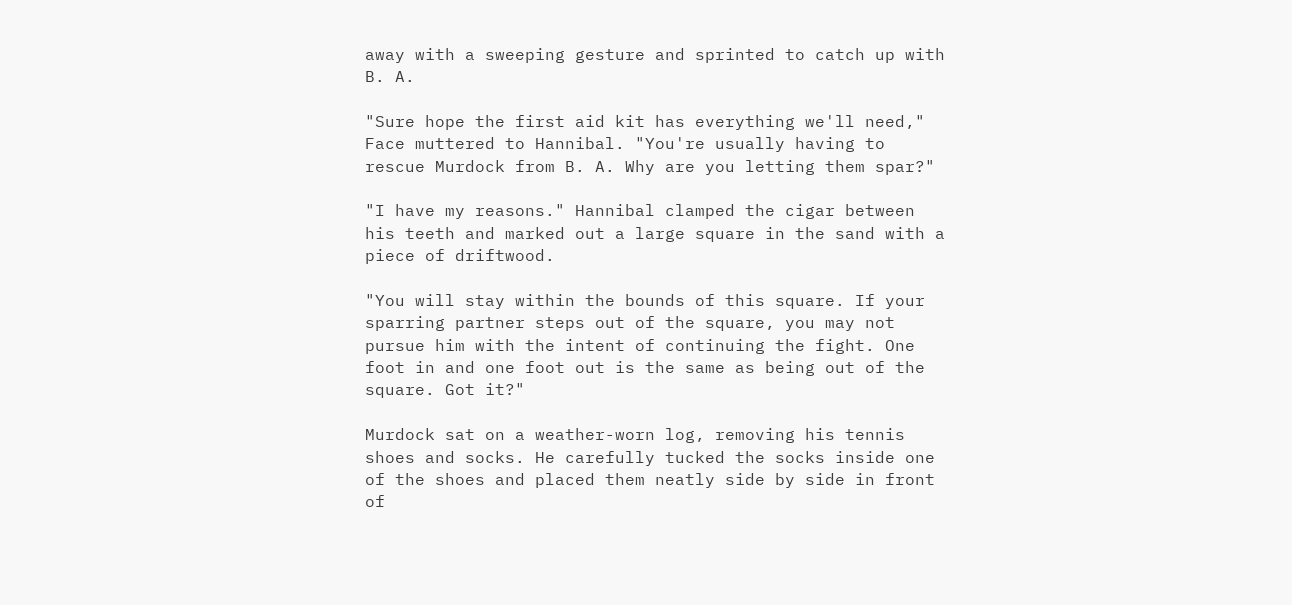away with a sweeping gesture and sprinted to catch up with B. A.

"Sure hope the first aid kit has everything we'll need," Face muttered to Hannibal. "You're usually having to rescue Murdock from B. A. Why are you letting them spar?"

"I have my reasons." Hannibal clamped the cigar between his teeth and marked out a large square in the sand with a piece of driftwood.

"You will stay within the bounds of this square. If your sparring partner steps out of the square, you may not pursue him with the intent of continuing the fight. One foot in and one foot out is the same as being out of the square. Got it?"

Murdock sat on a weather-worn log, removing his tennis shoes and socks. He carefully tucked the socks inside one of the shoes and placed them neatly side by side in front of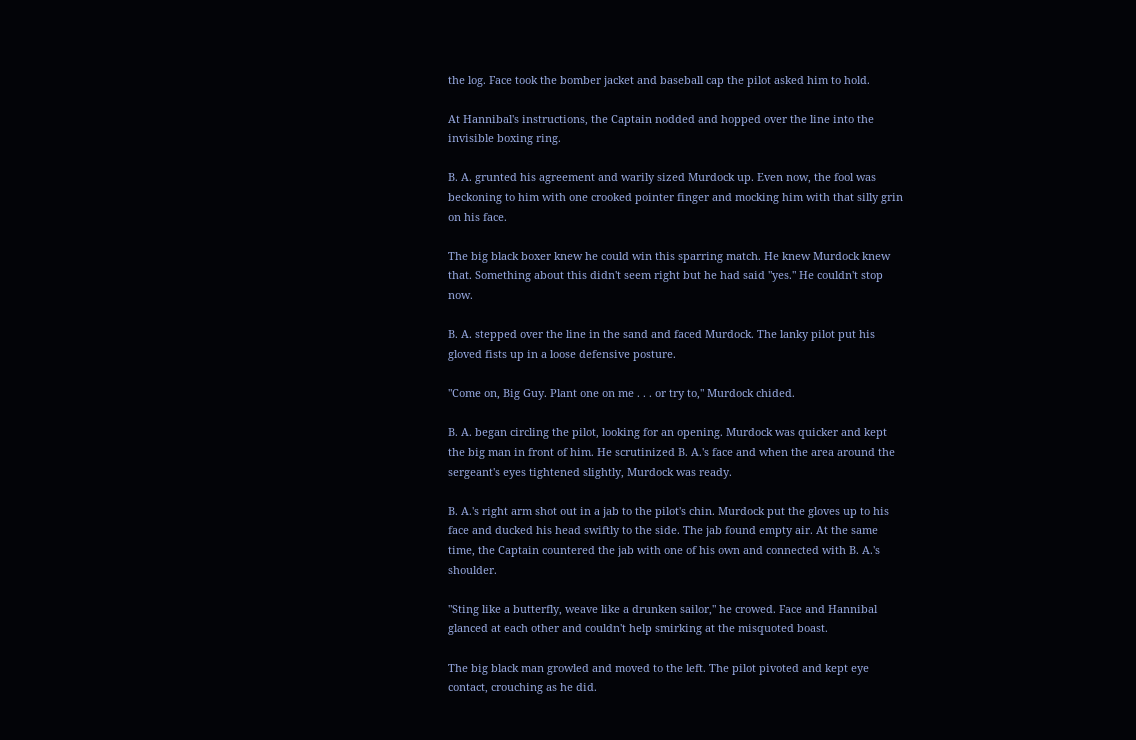the log. Face took the bomber jacket and baseball cap the pilot asked him to hold.

At Hannibal's instructions, the Captain nodded and hopped over the line into the invisible boxing ring.

B. A. grunted his agreement and warily sized Murdock up. Even now, the fool was beckoning to him with one crooked pointer finger and mocking him with that silly grin on his face.

The big black boxer knew he could win this sparring match. He knew Murdock knew that. Something about this didn't seem right but he had said "yes." He couldn't stop now.

B. A. stepped over the line in the sand and faced Murdock. The lanky pilot put his gloved fists up in a loose defensive posture.

"Come on, Big Guy. Plant one on me . . . or try to," Murdock chided.

B. A. began circling the pilot, looking for an opening. Murdock was quicker and kept the big man in front of him. He scrutinized B. A.'s face and when the area around the sergeant's eyes tightened slightly, Murdock was ready.

B. A.'s right arm shot out in a jab to the pilot's chin. Murdock put the gloves up to his face and ducked his head swiftly to the side. The jab found empty air. At the same time, the Captain countered the jab with one of his own and connected with B. A.'s shoulder.

"Sting like a butterfly, weave like a drunken sailor," he crowed. Face and Hannibal glanced at each other and couldn't help smirking at the misquoted boast.

The big black man growled and moved to the left. The pilot pivoted and kept eye contact, crouching as he did.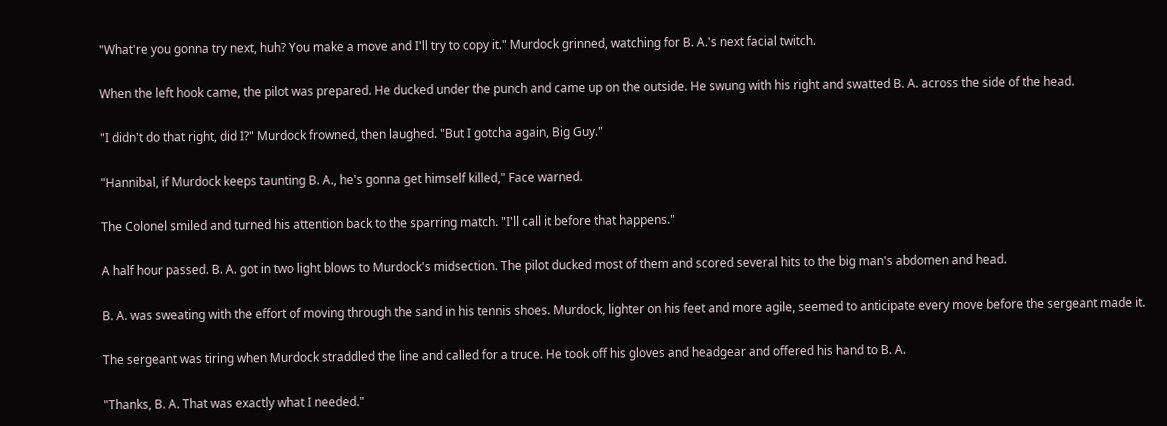"What're you gonna try next, huh? You make a move and I'll try to copy it." Murdock grinned, watching for B. A.'s next facial twitch.

When the left hook came, the pilot was prepared. He ducked under the punch and came up on the outside. He swung with his right and swatted B. A. across the side of the head.

"I didn't do that right, did I?" Murdock frowned, then laughed. "But I gotcha again, Big Guy."

"Hannibal, if Murdock keeps taunting B. A., he's gonna get himself killed," Face warned.

The Colonel smiled and turned his attention back to the sparring match. "I'll call it before that happens."

A half hour passed. B. A. got in two light blows to Murdock's midsection. The pilot ducked most of them and scored several hits to the big man's abdomen and head.

B. A. was sweating with the effort of moving through the sand in his tennis shoes. Murdock, lighter on his feet and more agile, seemed to anticipate every move before the sergeant made it.

The sergeant was tiring when Murdock straddled the line and called for a truce. He took off his gloves and headgear and offered his hand to B. A.

"Thanks, B. A. That was exactly what I needed."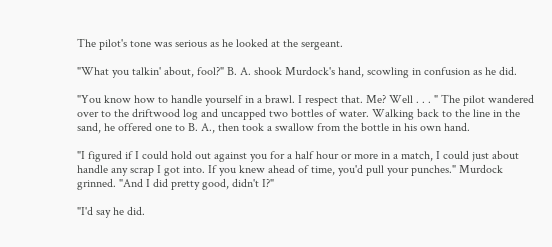The pilot's tone was serious as he looked at the sergeant.

"What you talkin' about, fool?" B. A. shook Murdock's hand, scowling in confusion as he did.

"You know how to handle yourself in a brawl. I respect that. Me? Well . . . " The pilot wandered over to the driftwood log and uncapped two bottles of water. Walking back to the line in the sand, he offered one to B. A., then took a swallow from the bottle in his own hand.

"I figured if I could hold out against you for a half hour or more in a match, I could just about handle any scrap I got into. If you knew ahead of time, you'd pull your punches." Murdock grinned. "And I did pretty good, didn't I?"

"I'd say he did.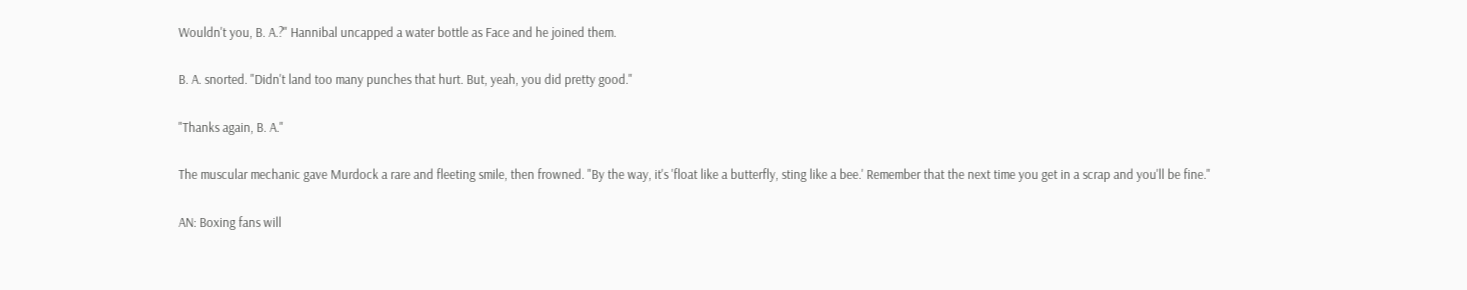Wouldn't you, B. A.?" Hannibal uncapped a water bottle as Face and he joined them.

B. A. snorted. "Didn't land too many punches that hurt. But, yeah, you did pretty good."

"Thanks again, B. A."

The muscular mechanic gave Murdock a rare and fleeting smile, then frowned. "By the way, it's 'float like a butterfly, sting like a bee.' Remember that the next time you get in a scrap and you'll be fine."

AN: Boxing fans will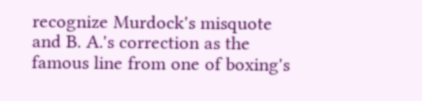recognize Murdock's misquote and B. A.'s correction as the famous line from one of boxing's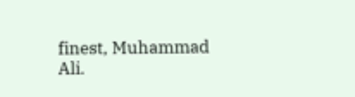finest, Muhammad Ali.